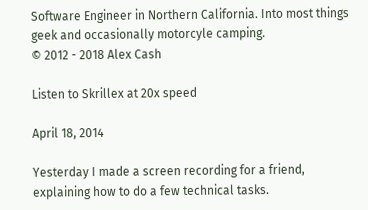Software Engineer in Northern California. Into most things geek and occasionally motorcyle camping.
© 2012 - 2018 Alex Cash

Listen to Skrillex at 20x speed

April 18, 2014

Yesterday I made a screen recording for a friend, explaining how to do a few technical tasks.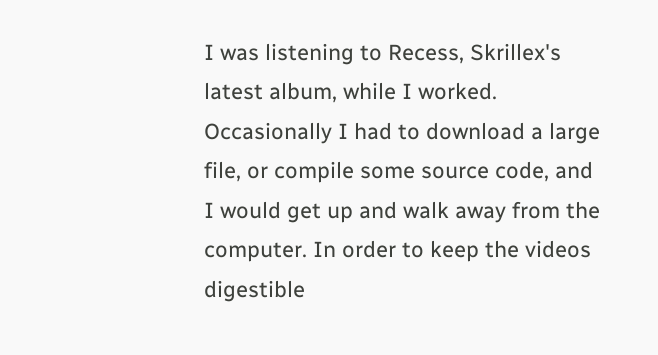I was listening to Recess, Skrillex's latest album, while I worked. Occasionally I had to download a large file, or compile some source code, and I would get up and walk away from the computer. In order to keep the videos digestible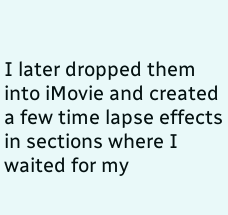I later dropped them into iMovie and created a few time lapse effects in sections where I waited for my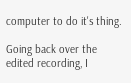computer to do it's thing.

Going back over the edited recording, I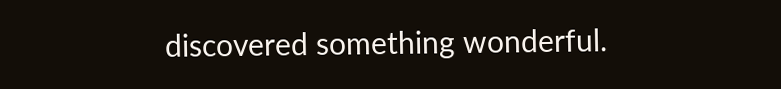discovered something wonderful.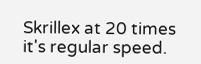Skrillex at 20 times it's regular speed.